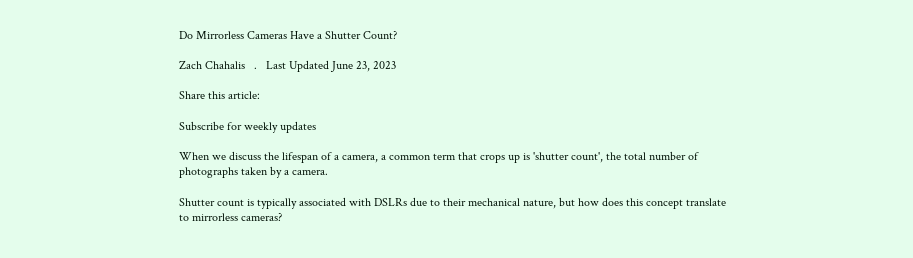Do Mirrorless Cameras Have a Shutter Count?

Zach Chahalis   .   Last Updated June 23, 2023

Share this article:

Subscribe for weekly updates

When we discuss the lifespan of a camera, a common term that crops up is 'shutter count', the total number of photographs taken by a camera.

Shutter count is typically associated with DSLRs due to their mechanical nature, but how does this concept translate to mirrorless cameras?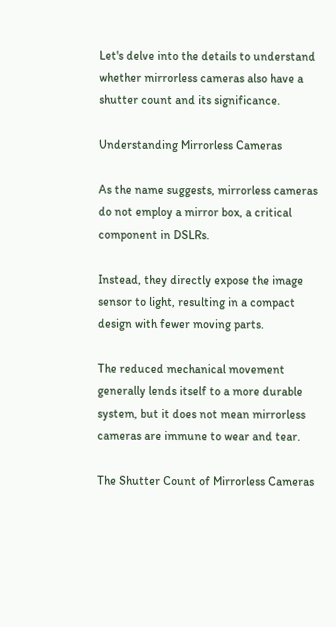Let's delve into the details to understand whether mirrorless cameras also have a shutter count and its significance.

Understanding Mirrorless Cameras

As the name suggests, mirrorless cameras do not employ a mirror box, a critical component in DSLRs.

Instead, they directly expose the image sensor to light, resulting in a compact design with fewer moving parts.

The reduced mechanical movement generally lends itself to a more durable system, but it does not mean mirrorless cameras are immune to wear and tear.

The Shutter Count of Mirrorless Cameras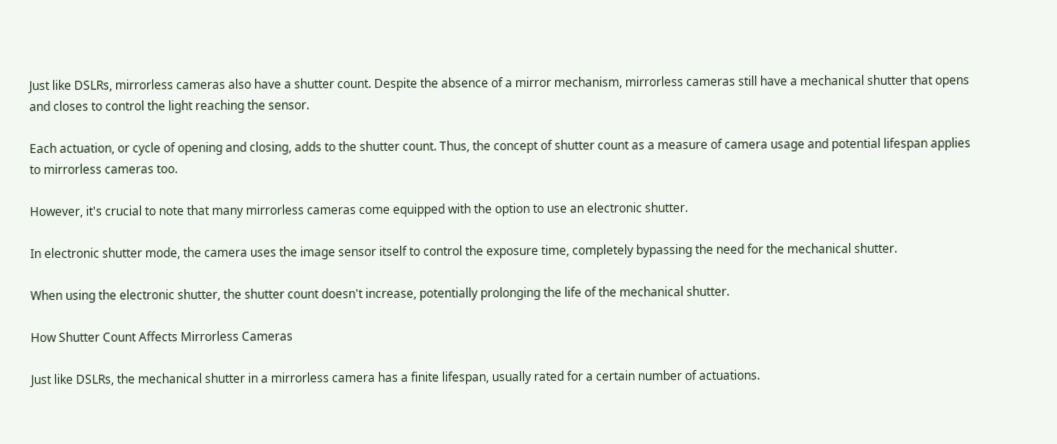Just like DSLRs, mirrorless cameras also have a shutter count. Despite the absence of a mirror mechanism, mirrorless cameras still have a mechanical shutter that opens and closes to control the light reaching the sensor.

Each actuation, or cycle of opening and closing, adds to the shutter count. Thus, the concept of shutter count as a measure of camera usage and potential lifespan applies to mirrorless cameras too.

However, it's crucial to note that many mirrorless cameras come equipped with the option to use an electronic shutter.

In electronic shutter mode, the camera uses the image sensor itself to control the exposure time, completely bypassing the need for the mechanical shutter.

When using the electronic shutter, the shutter count doesn't increase, potentially prolonging the life of the mechanical shutter.

How Shutter Count Affects Mirrorless Cameras

Just like DSLRs, the mechanical shutter in a mirrorless camera has a finite lifespan, usually rated for a certain number of actuations.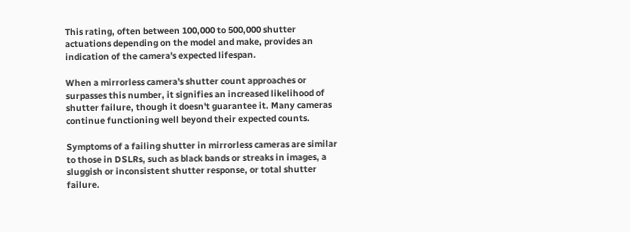This rating, often between 100,000 to 500,000 shutter actuations depending on the model and make, provides an indication of the camera's expected lifespan.

When a mirrorless camera's shutter count approaches or surpasses this number, it signifies an increased likelihood of shutter failure, though it doesn't guarantee it. Many cameras continue functioning well beyond their expected counts.

Symptoms of a failing shutter in mirrorless cameras are similar to those in DSLRs, such as black bands or streaks in images, a sluggish or inconsistent shutter response, or total shutter failure.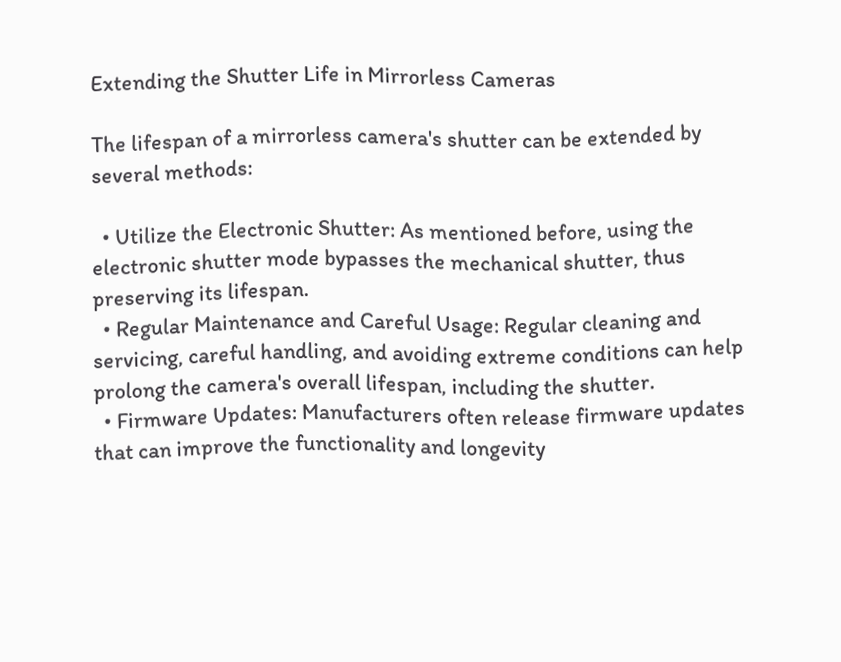Extending the Shutter Life in Mirrorless Cameras

The lifespan of a mirrorless camera's shutter can be extended by several methods:

  • Utilize the Electronic Shutter: As mentioned before, using the electronic shutter mode bypasses the mechanical shutter, thus preserving its lifespan.
  • Regular Maintenance and Careful Usage: Regular cleaning and servicing, careful handling, and avoiding extreme conditions can help prolong the camera's overall lifespan, including the shutter.
  • Firmware Updates: Manufacturers often release firmware updates that can improve the functionality and longevity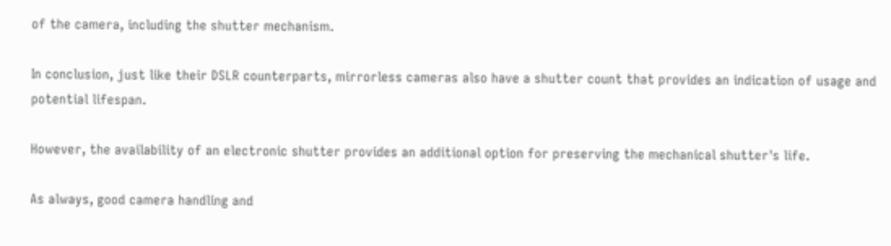of the camera, including the shutter mechanism.

In conclusion, just like their DSLR counterparts, mirrorless cameras also have a shutter count that provides an indication of usage and potential lifespan.

However, the availability of an electronic shutter provides an additional option for preserving the mechanical shutter's life.

As always, good camera handling and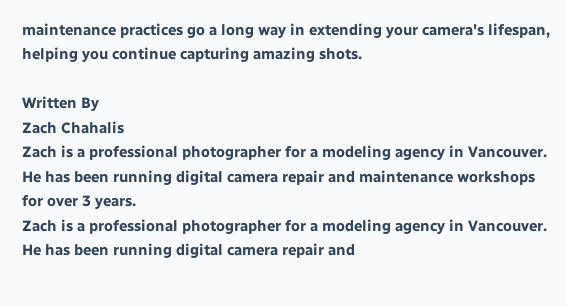maintenance practices go a long way in extending your camera's lifespan, helping you continue capturing amazing shots.

Written By
Zach Chahalis
Zach is a professional photographer for a modeling agency in Vancouver. He has been running digital camera repair and maintenance workshops for over 3 years.
Zach is a professional photographer for a modeling agency in Vancouver. He has been running digital camera repair and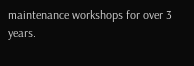maintenance workshops for over 3 years.